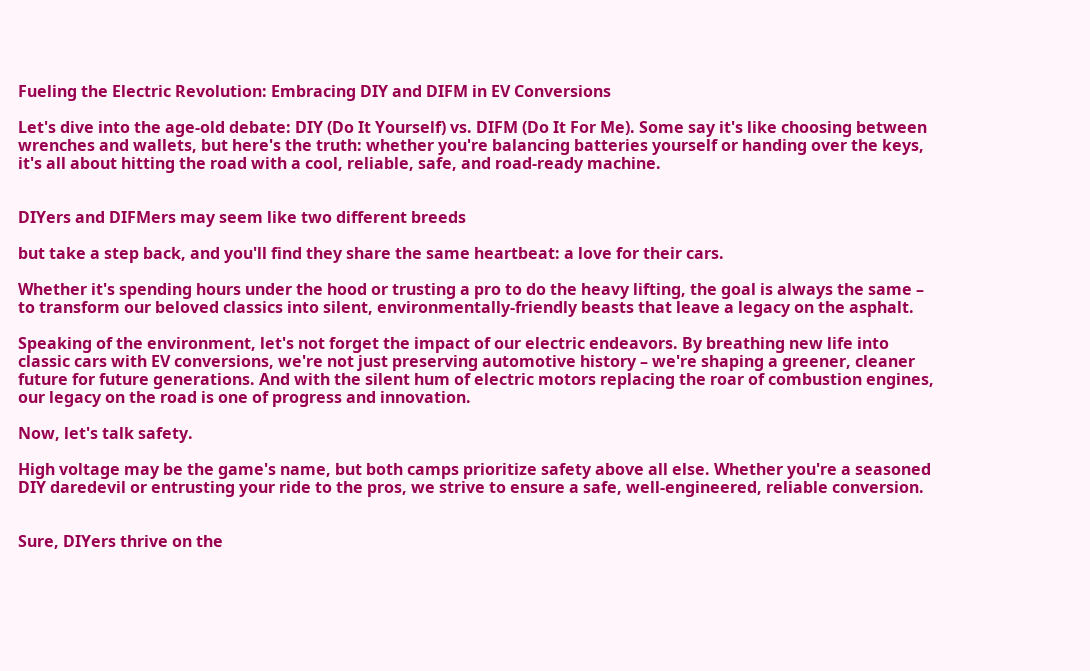Fueling the Electric Revolution: Embracing DIY and DIFM in EV Conversions

Let's dive into the age-old debate: DIY (Do It Yourself) vs. DIFM (Do It For Me). Some say it's like choosing between wrenches and wallets, but here's the truth: whether you're balancing batteries yourself or handing over the keys, it's all about hitting the road with a cool, reliable, safe, and road-ready machine.


DIYers and DIFMers may seem like two different breeds

but take a step back, and you'll find they share the same heartbeat: a love for their cars.

Whether it's spending hours under the hood or trusting a pro to do the heavy lifting, the goal is always the same – to transform our beloved classics into silent, environmentally-friendly beasts that leave a legacy on the asphalt.

Speaking of the environment, let's not forget the impact of our electric endeavors. By breathing new life into classic cars with EV conversions, we're not just preserving automotive history – we're shaping a greener, cleaner future for future generations. And with the silent hum of electric motors replacing the roar of combustion engines, our legacy on the road is one of progress and innovation.

Now, let's talk safety.

High voltage may be the game's name, but both camps prioritize safety above all else. Whether you're a seasoned DIY daredevil or entrusting your ride to the pros, we strive to ensure a safe, well-engineered, reliable conversion.


Sure, DIYers thrive on the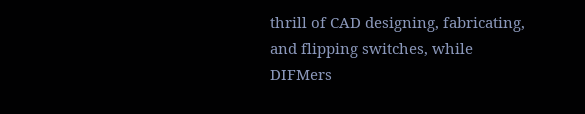thrill of CAD designing, fabricating, and flipping switches, while DIFMers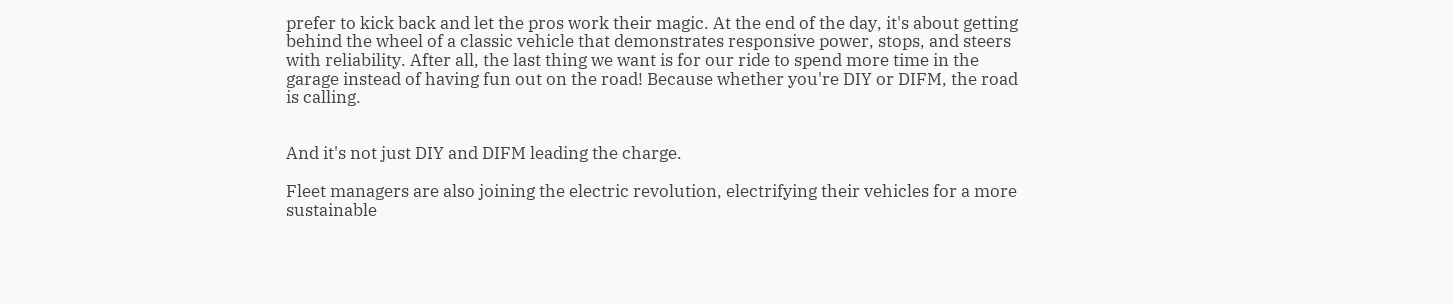prefer to kick back and let the pros work their magic. At the end of the day, it's about getting behind the wheel of a classic vehicle that demonstrates responsive power, stops, and steers with reliability. After all, the last thing we want is for our ride to spend more time in the garage instead of having fun out on the road! Because whether you're DIY or DIFM, the road is calling.


And it's not just DIY and DIFM leading the charge.

Fleet managers are also joining the electric revolution, electrifying their vehicles for a more sustainable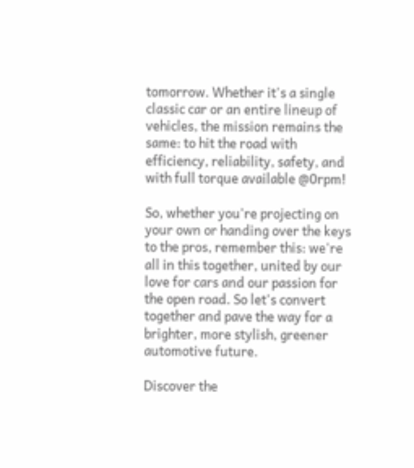tomorrow. Whether it's a single classic car or an entire lineup of vehicles, the mission remains the same: to hit the road with efficiency, reliability, safety, and with full torque available @0rpm!

So, whether you're projecting on your own or handing over the keys to the pros, remember this: we're all in this together, united by our love for cars and our passion for the open road. So let's convert together and pave the way for a brighter, more stylish, greener automotive future.

Discover the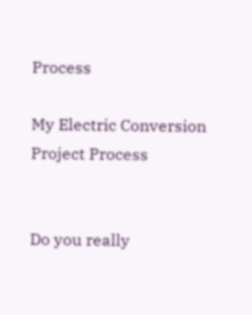Process

My Electric Conversion Project Process


Do you really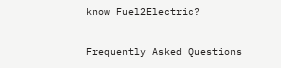know Fuel2Electric?

Frequently Asked Questions